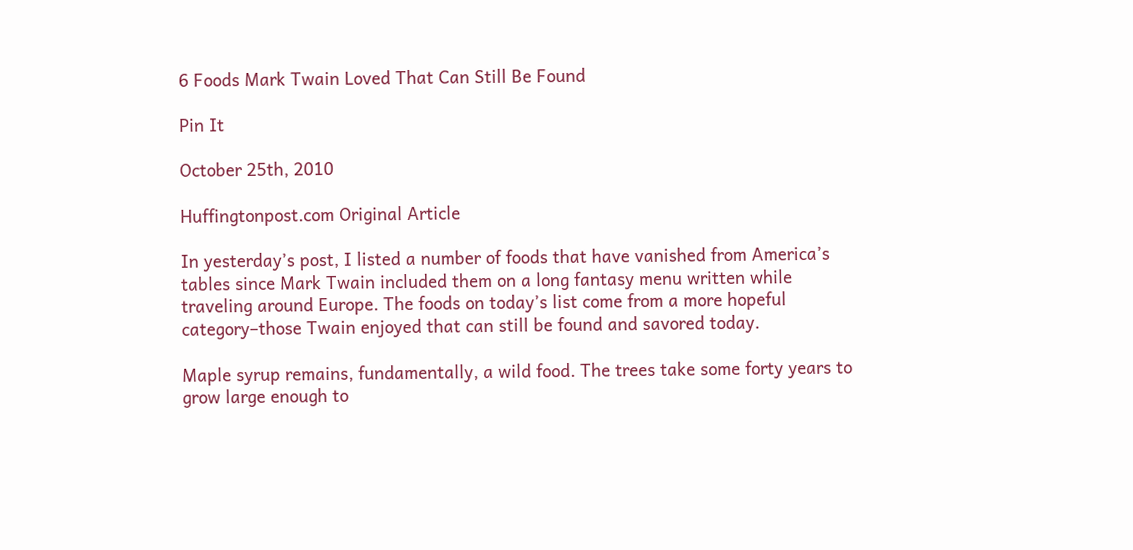6 Foods Mark Twain Loved That Can Still Be Found

Pin It

October 25th, 2010

Huffingtonpost.com Original Article

In yesterday’s post, I listed a number of foods that have vanished from America’s tables since Mark Twain included them on a long fantasy menu written while traveling around Europe. The foods on today’s list come from a more hopeful category–those Twain enjoyed that can still be found and savored today.

Maple syrup remains, fundamentally, a wild food. The trees take some forty years to grow large enough to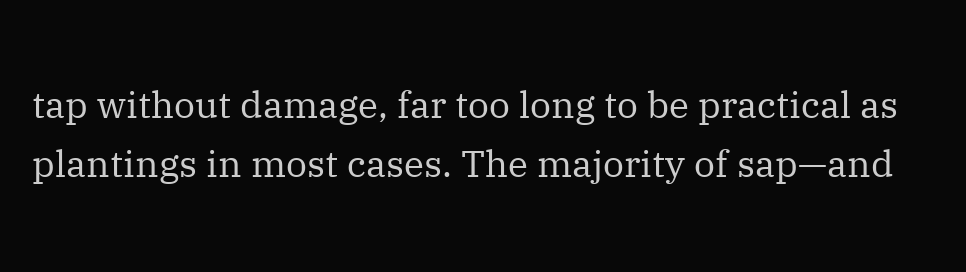tap without damage, far too long to be practical as plantings in most cases. The majority of sap—and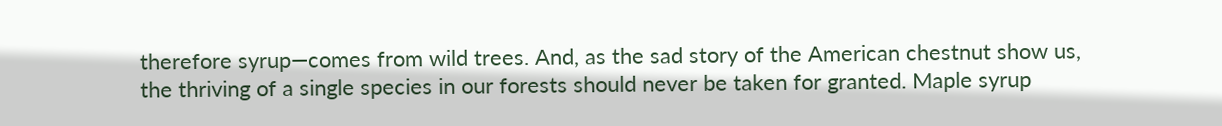therefore syrup—comes from wild trees. And, as the sad story of the American chestnut show us, the thriving of a single species in our forests should never be taken for granted. Maple syrup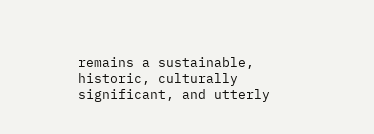remains a sustainable, historic, culturally significant, and utterly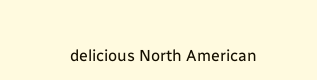delicious North American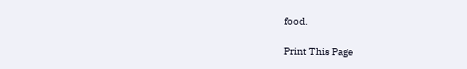food.

Print This Page